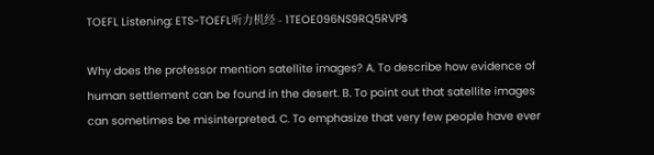TOEFL Listening: ETS-TOEFL听力机经 - 1TEOE096NS9RQ5RVP$

Why does the professor mention satellite images? A. To describe how evidence of human settlement can be found in the desert. B. To point out that satellite images can sometimes be misinterpreted. C. To emphasize that very few people have ever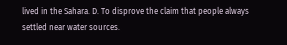lived in the Sahara. D. To disprove the claim that people always settled near water sources.